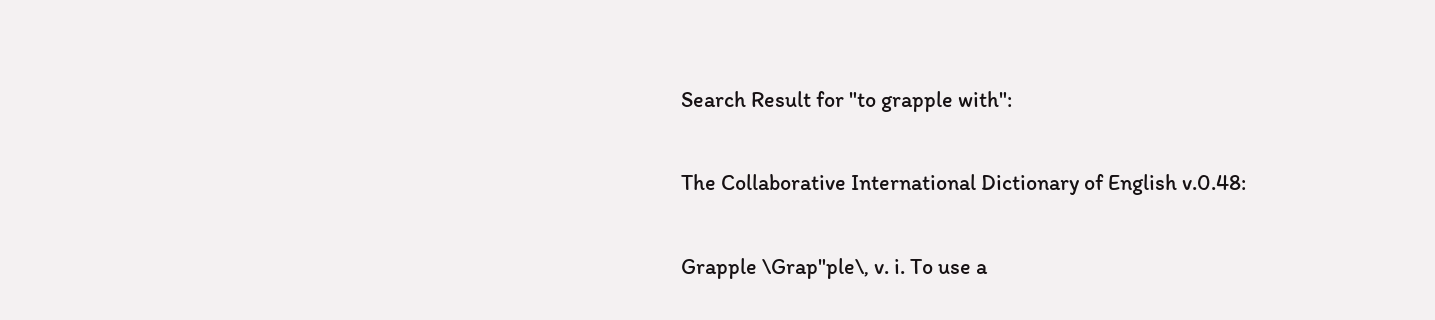Search Result for "to grapple with":

The Collaborative International Dictionary of English v.0.48:

Grapple \Grap"ple\, v. i. To use a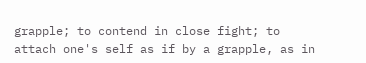grapple; to contend in close fight; to attach one's self as if by a grapple, as in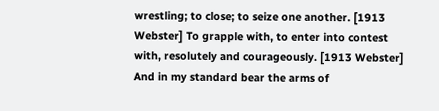wrestling; to close; to seize one another. [1913 Webster] To grapple with, to enter into contest with, resolutely and courageously. [1913 Webster] And in my standard bear the arms of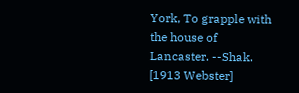York, To grapple with the house of Lancaster. --Shak. [1913 Webster]